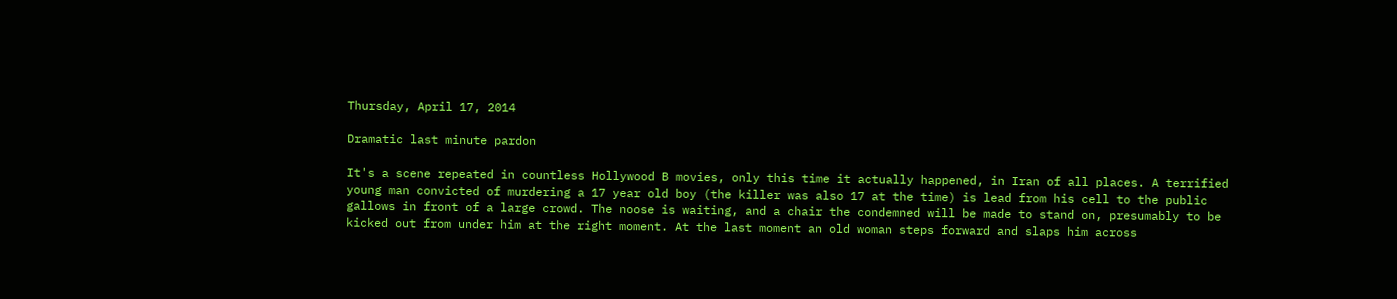Thursday, April 17, 2014

Dramatic last minute pardon

It's a scene repeated in countless Hollywood B movies, only this time it actually happened, in Iran of all places. A terrified young man convicted of murdering a 17 year old boy (the killer was also 17 at the time) is lead from his cell to the public gallows in front of a large crowd. The noose is waiting, and a chair the condemned will be made to stand on, presumably to be kicked out from under him at the right moment. At the last moment an old woman steps forward and slaps him across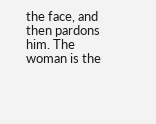the face, and then pardons him. The woman is the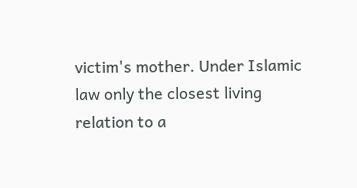victim's mother. Under Islamic law only the closest living relation to a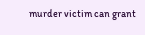murder victim can grant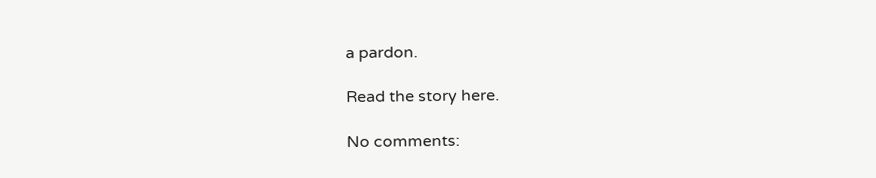a pardon.

Read the story here.

No comments: